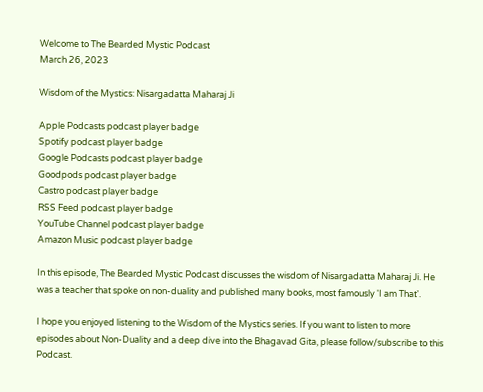Welcome to The Bearded Mystic Podcast
March 26, 2023

Wisdom of the Mystics: Nisargadatta Maharaj Ji

Apple Podcasts podcast player badge
Spotify podcast player badge
Google Podcasts podcast player badge
Goodpods podcast player badge
Castro podcast player badge
RSS Feed podcast player badge
YouTube Channel podcast player badge
Amazon Music podcast player badge

In this episode, The Bearded Mystic Podcast discusses the wisdom of Nisargadatta Maharaj Ji. He was a teacher that spoke on non-duality and published many books, most famously 'I am That'.

I hope you enjoyed listening to the Wisdom of the Mystics series. If you want to listen to more episodes about Non-Duality and a deep dive into the Bhagavad Gita, please follow/subscribe to this Podcast.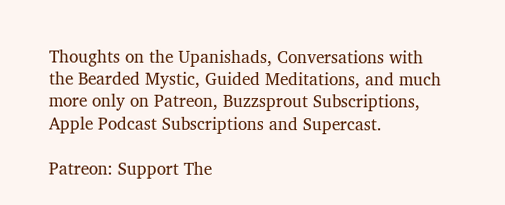Thoughts on the Upanishads, Conversations with the Bearded Mystic, Guided Meditations, and much more only on Patreon, Buzzsprout Subscriptions, Apple Podcast Subscriptions and Supercast.

Patreon: Support The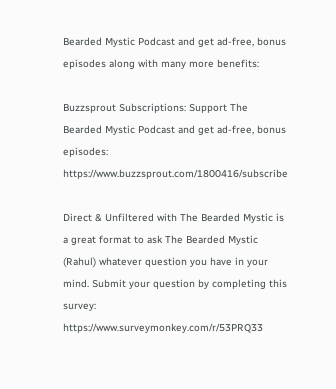Bearded Mystic Podcast and get ad-free, bonus episodes along with many more benefits:

Buzzsprout Subscriptions: Support The Bearded Mystic Podcast and get ad-free, bonus episodes:  https://www.buzzsprout.com/1800416/subscribe

Direct & Unfiltered with The Bearded Mystic is a great format to ask The Bearded Mystic (Rahul) whatever question you have in your mind. Submit your question by completing this survey: https://www.surveymonkey.com/r/53PRQ33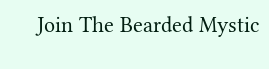Join The Bearded Mystic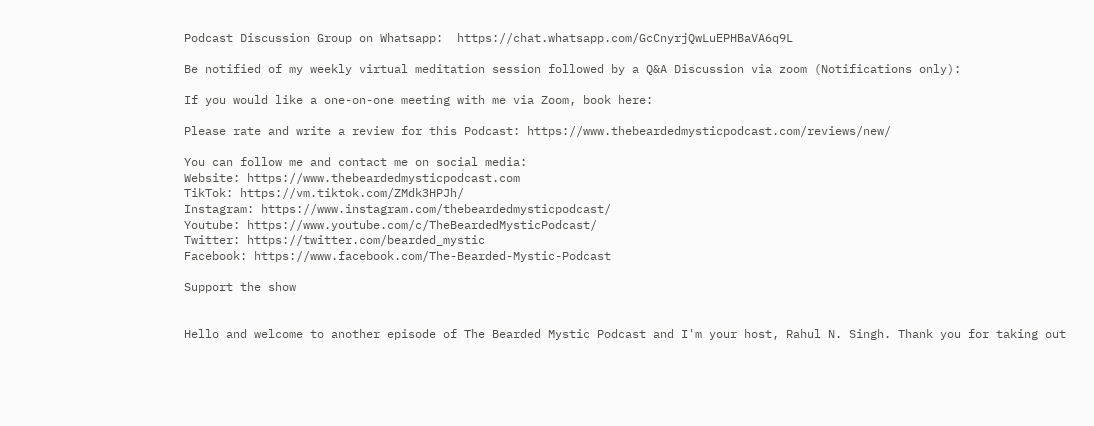Podcast Discussion Group on Whatsapp:  https://chat.whatsapp.com/GcCnyrjQwLuEPHBaVA6q9L

Be notified of my weekly virtual meditation session followed by a Q&A Discussion via zoom (Notifications only):

If you would like a one-on-one meeting with me via Zoom, book here:

Please rate and write a review for this Podcast: https://www.thebeardedmysticpodcast.com/reviews/new/

You can follow me and contact me on social media:
Website: https://www.thebeardedmysticpodcast.com
TikTok: https://vm.tiktok.com/ZMdk3HPJh/
Instagram: https://www.instagram.com/thebeardedmysticpodcast/
Youtube: https://www.youtube.com/c/TheBeardedMysticPodcast/
Twitter: https://twitter.com/bearded_mystic
Facebook: https://www.facebook.com/The-Bearded-Mystic-Podcast

Support the show


Hello and welcome to another episode of The Bearded Mystic Podcast and I'm your host, Rahul N. Singh. Thank you for taking out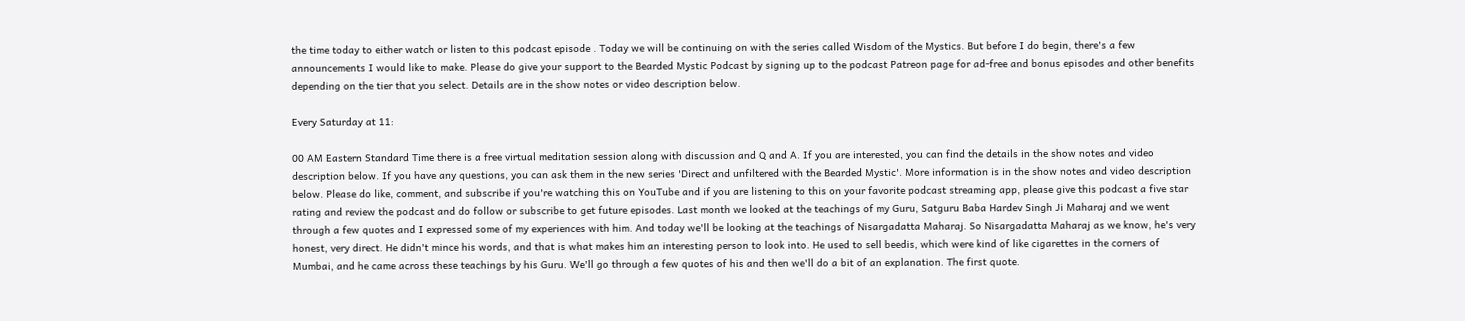the time today to either watch or listen to this podcast episode . Today we will be continuing on with the series called Wisdom of the Mystics. But before I do begin, there's a few announcements I would like to make. Please do give your support to the Bearded Mystic Podcast by signing up to the podcast Patreon page for ad-free and bonus episodes and other benefits depending on the tier that you select. Details are in the show notes or video description below.

Every Saturday at 11:

00 AM Eastern Standard Time there is a free virtual meditation session along with discussion and Q and A. If you are interested, you can find the details in the show notes and video description below. If you have any questions, you can ask them in the new series 'Direct and unfiltered with the Bearded Mystic'. More information is in the show notes and video description below. Please do like, comment, and subscribe if you're watching this on YouTube and if you are listening to this on your favorite podcast streaming app, please give this podcast a five star rating and review the podcast and do follow or subscribe to get future episodes. Last month we looked at the teachings of my Guru, Satguru Baba Hardev Singh Ji Maharaj and we went through a few quotes and I expressed some of my experiences with him. And today we'll be looking at the teachings of Nisargadatta Maharaj. So Nisargadatta Maharaj as we know, he's very honest, very direct. He didn't mince his words, and that is what makes him an interesting person to look into. He used to sell beedis, which were kind of like cigarettes in the corners of Mumbai, and he came across these teachings by his Guru. We'll go through a few quotes of his and then we'll do a bit of an explanation. The first quote.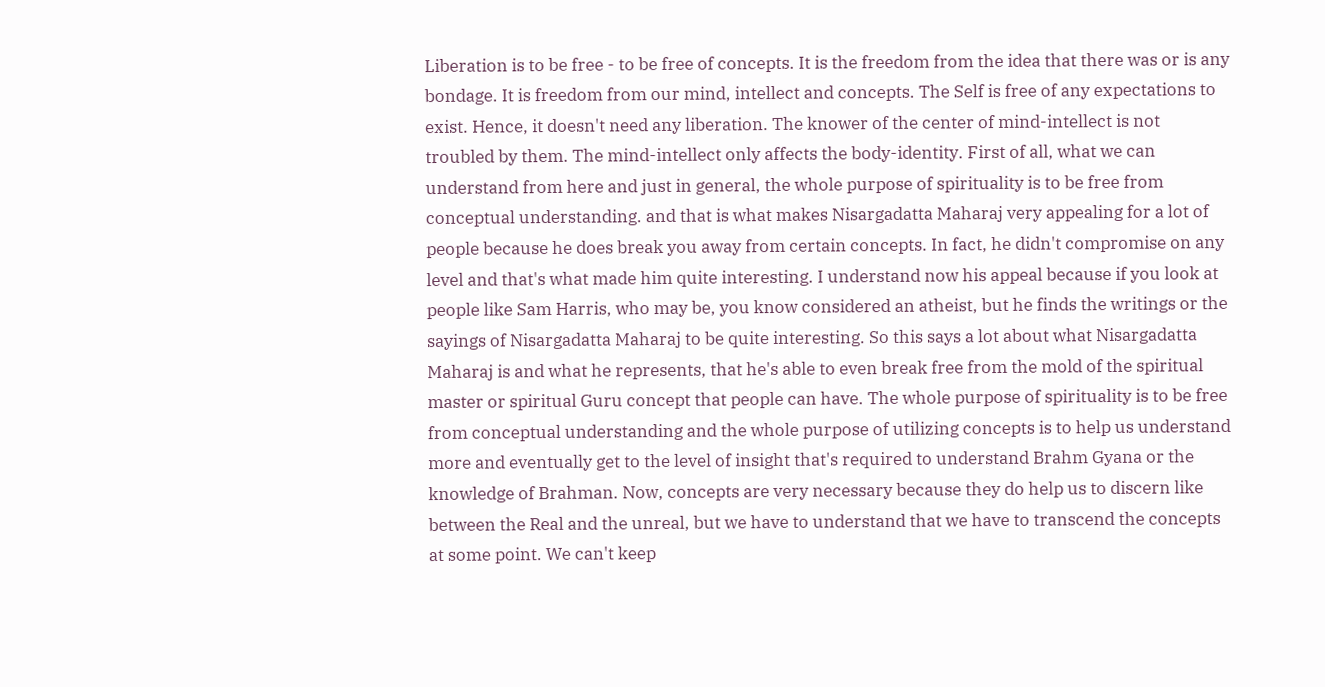Liberation is to be free - to be free of concepts. It is the freedom from the idea that there was or is any bondage. It is freedom from our mind, intellect and concepts. The Self is free of any expectations to exist. Hence, it doesn't need any liberation. The knower of the center of mind-intellect is not troubled by them. The mind-intellect only affects the body-identity. First of all, what we can understand from here and just in general, the whole purpose of spirituality is to be free from conceptual understanding. and that is what makes Nisargadatta Maharaj very appealing for a lot of people because he does break you away from certain concepts. In fact, he didn't compromise on any level and that's what made him quite interesting. I understand now his appeal because if you look at people like Sam Harris, who may be, you know considered an atheist, but he finds the writings or the sayings of Nisargadatta Maharaj to be quite interesting. So this says a lot about what Nisargadatta Maharaj is and what he represents, that he's able to even break free from the mold of the spiritual master or spiritual Guru concept that people can have. The whole purpose of spirituality is to be free from conceptual understanding and the whole purpose of utilizing concepts is to help us understand more and eventually get to the level of insight that's required to understand Brahm Gyana or the knowledge of Brahman. Now, concepts are very necessary because they do help us to discern like between the Real and the unreal, but we have to understand that we have to transcend the concepts at some point. We can't keep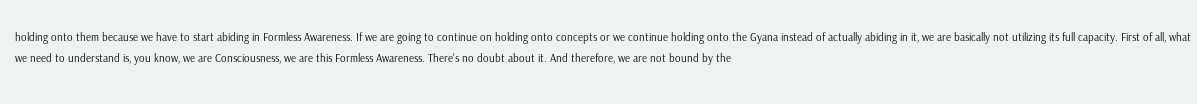holding onto them because we have to start abiding in Formless Awareness. If we are going to continue on holding onto concepts or we continue holding onto the Gyana instead of actually abiding in it, we are basically not utilizing its full capacity. First of all, what we need to understand is, you know, we are Consciousness, we are this Formless Awareness. There's no doubt about it. And therefore, we are not bound by the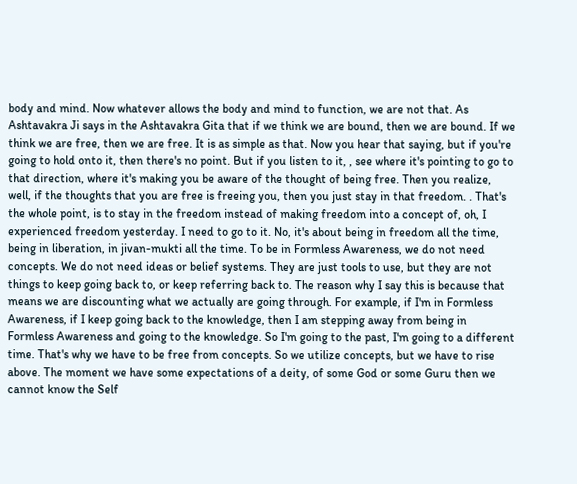body and mind. Now whatever allows the body and mind to function, we are not that. As Ashtavakra Ji says in the Ashtavakra Gita that if we think we are bound, then we are bound. If we think we are free, then we are free. It is as simple as that. Now you hear that saying, but if you're going to hold onto it, then there's no point. But if you listen to it, , see where it's pointing to go to that direction, where it's making you be aware of the thought of being free. Then you realize, well, if the thoughts that you are free is freeing you, then you just stay in that freedom. . That's the whole point, is to stay in the freedom instead of making freedom into a concept of, oh, I experienced freedom yesterday. I need to go to it. No, it's about being in freedom all the time, being in liberation, in jivan-mukti all the time. To be in Formless Awareness, we do not need concepts. We do not need ideas or belief systems. They are just tools to use, but they are not things to keep going back to, or keep referring back to. The reason why I say this is because that means we are discounting what we actually are going through. For example, if I'm in Formless Awareness, if I keep going back to the knowledge, then I am stepping away from being in Formless Awareness and going to the knowledge. So I'm going to the past, I'm going to a different time. That's why we have to be free from concepts. So we utilize concepts, but we have to rise above. The moment we have some expectations of a deity, of some God or some Guru then we cannot know the Self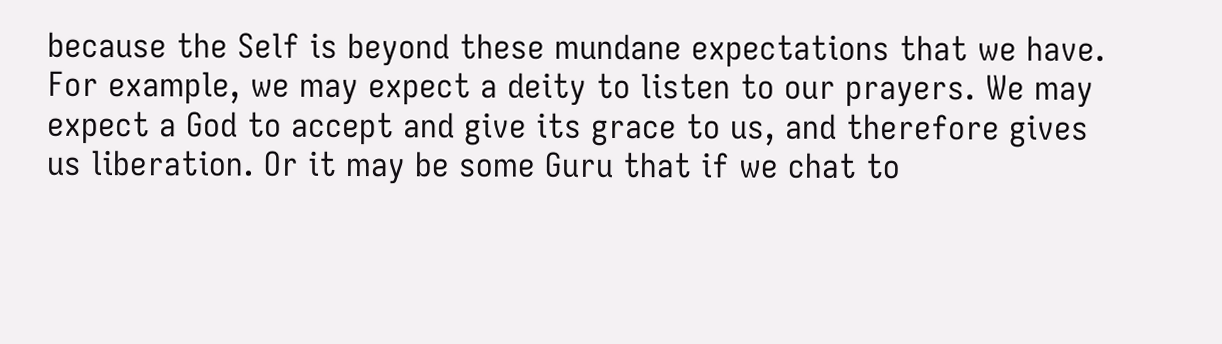because the Self is beyond these mundane expectations that we have. For example, we may expect a deity to listen to our prayers. We may expect a God to accept and give its grace to us, and therefore gives us liberation. Or it may be some Guru that if we chat to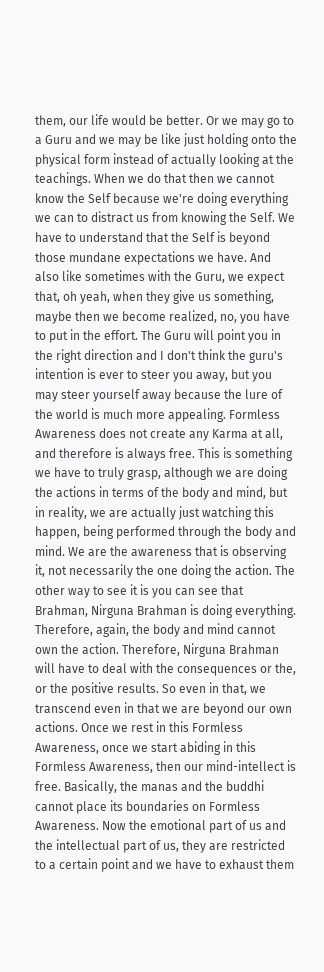them, our life would be better. Or we may go to a Guru and we may be like just holding onto the physical form instead of actually looking at the teachings. When we do that then we cannot know the Self because we're doing everything we can to distract us from knowing the Self. We have to understand that the Self is beyond those mundane expectations we have. And also like sometimes with the Guru, we expect that, oh yeah, when they give us something, maybe then we become realized, no, you have to put in the effort. The Guru will point you in the right direction and I don't think the guru's intention is ever to steer you away, but you may steer yourself away because the lure of the world is much more appealing. Formless Awareness does not create any Karma at all, and therefore is always free. This is something we have to truly grasp, although we are doing the actions in terms of the body and mind, but in reality, we are actually just watching this happen, being performed through the body and mind. We are the awareness that is observing it, not necessarily the one doing the action. The other way to see it is you can see that Brahman, Nirguna Brahman is doing everything. Therefore, again, the body and mind cannot own the action. Therefore, Nirguna Brahman will have to deal with the consequences or the, or the positive results. So even in that, we transcend even in that we are beyond our own actions. Once we rest in this Formless Awareness, once we start abiding in this Formless Awareness, then our mind-intellect is free. Basically, the manas and the buddhi cannot place its boundaries on Formless Awareness. Now the emotional part of us and the intellectual part of us, they are restricted to a certain point and we have to exhaust them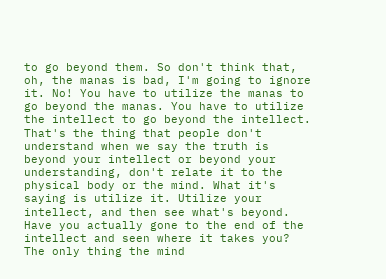to go beyond them. So don't think that, oh, the manas is bad, I'm going to ignore it. No! You have to utilize the manas to go beyond the manas. You have to utilize the intellect to go beyond the intellect. That's the thing that people don't understand when we say the truth is beyond your intellect or beyond your understanding, don't relate it to the physical body or the mind. What it's saying is utilize it. Utilize your intellect, and then see what's beyond. Have you actually gone to the end of the intellect and seen where it takes you? The only thing the mind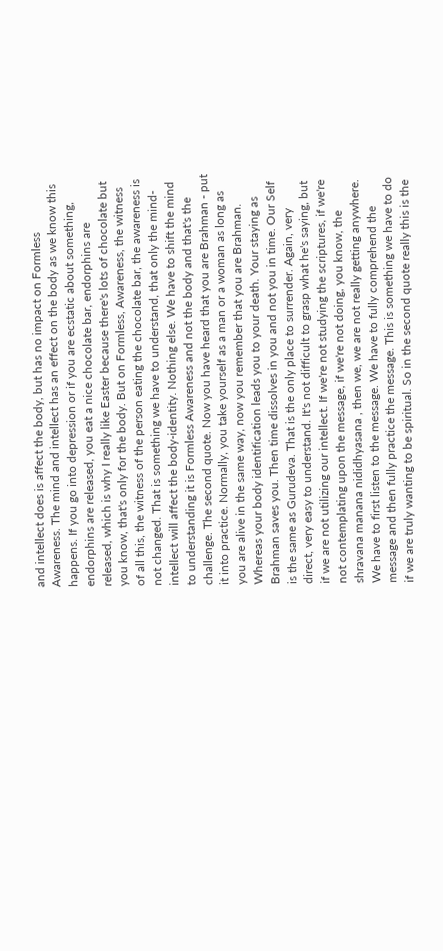and intellect does is affect the body, but has no impact on Formless Awareness. The mind and intellect has an effect on the body as we know this happens. If you go into depression or if you are ecstatic about something, endorphins are released, you eat a nice chocolate bar, endorphins are released, which is why I really like Easter because there's lots of chocolate but you know, that's only for the body. But on Formless, Awareness, the witness of all this, the witness of the person eating the chocolate bar, the awareness is not changed. That is something we have to understand, that only the mind-intellect will affect the body-identity. Nothing else. We have to shift the mind to understanding it is Formless Awareness and not the body and that's the challenge. The second quote. Now you have heard that you are Brahman - put it into practice. Normally, you take yourself as a man or a woman as long as you are alive in the same way, now you remember that you are Brahman. Whereas your body identification leads you to your death. Your staying as Brahman saves you. Then time dissolves in you and not you in time. Our Self is the same as Gurudeva. That is the only place to surrender. Again, very direct, very easy to understand. It's not difficult to grasp what he's saying, but if we are not utilizing our intellect. If we're not studying the scriptures, if we're not contemplating upon the message, if we're not doing, you know, the shravana manana nididhyasana , then we, we are not really getting anywhere. We have to first listen to the message. We have to fully comprehend the message and then fully practice the message. This is something we have to do if we are truly wanting to be spiritual. So in the second quote really this is the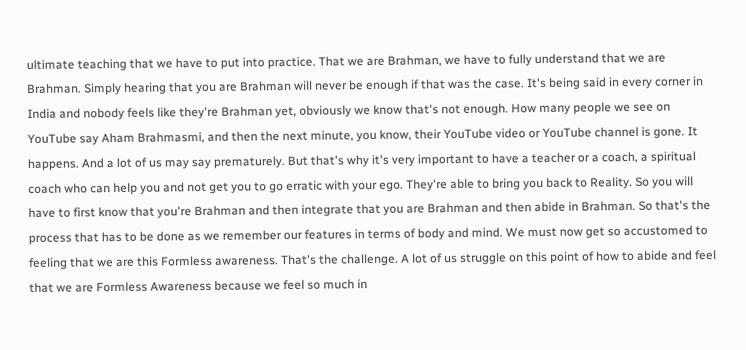ultimate teaching that we have to put into practice. That we are Brahman, we have to fully understand that we are Brahman. Simply hearing that you are Brahman will never be enough if that was the case. It's being said in every corner in India and nobody feels like they're Brahman yet, obviously we know that's not enough. How many people we see on YouTube say Aham Brahmasmi, and then the next minute, you know, their YouTube video or YouTube channel is gone. It happens. And a lot of us may say prematurely. But that's why it's very important to have a teacher or a coach, a spiritual coach who can help you and not get you to go erratic with your ego. They're able to bring you back to Reality. So you will have to first know that you're Brahman and then integrate that you are Brahman and then abide in Brahman. So that's the process that has to be done as we remember our features in terms of body and mind. We must now get so accustomed to feeling that we are this Formless awareness. That's the challenge. A lot of us struggle on this point of how to abide and feel that we are Formless Awareness because we feel so much in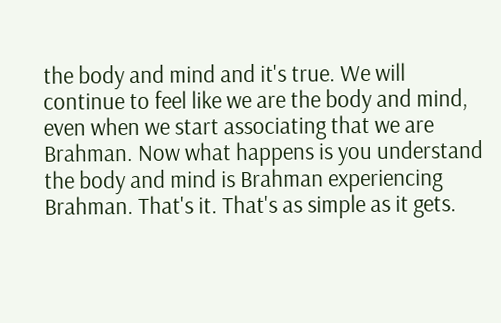the body and mind and it's true. We will continue to feel like we are the body and mind, even when we start associating that we are Brahman. Now what happens is you understand the body and mind is Brahman experiencing Brahman. That's it. That's as simple as it gets.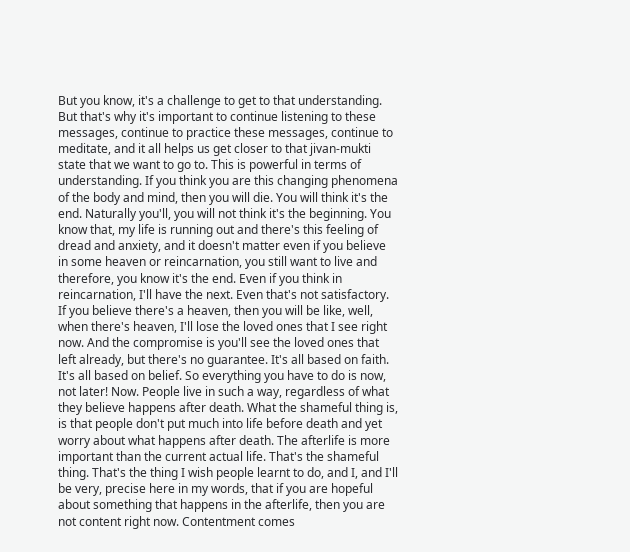But you know, it's a challenge to get to that understanding. But that's why it's important to continue listening to these messages, continue to practice these messages, continue to meditate, and it all helps us get closer to that jivan-mukti state that we want to go to. This is powerful in terms of understanding. If you think you are this changing phenomena of the body and mind, then you will die. You will think it's the end. Naturally you'll, you will not think it's the beginning. You know that, my life is running out and there's this feeling of dread and anxiety, and it doesn't matter even if you believe in some heaven or reincarnation, you still want to live and therefore, you know it's the end. Even if you think in reincarnation, I'll have the next. Even that's not satisfactory. If you believe there's a heaven, then you will be like, well, when there's heaven, I'll lose the loved ones that I see right now. And the compromise is you'll see the loved ones that left already, but there's no guarantee. It's all based on faith. It's all based on belief. So everything you have to do is now, not later! Now. People live in such a way, regardless of what they believe happens after death. What the shameful thing is, is that people don't put much into life before death and yet worry about what happens after death. The afterlife is more important than the current actual life. That's the shameful thing. That's the thing I wish people learnt to do, and I, and I'll be very, precise here in my words, that if you are hopeful about something that happens in the afterlife, then you are not content right now. Contentment comes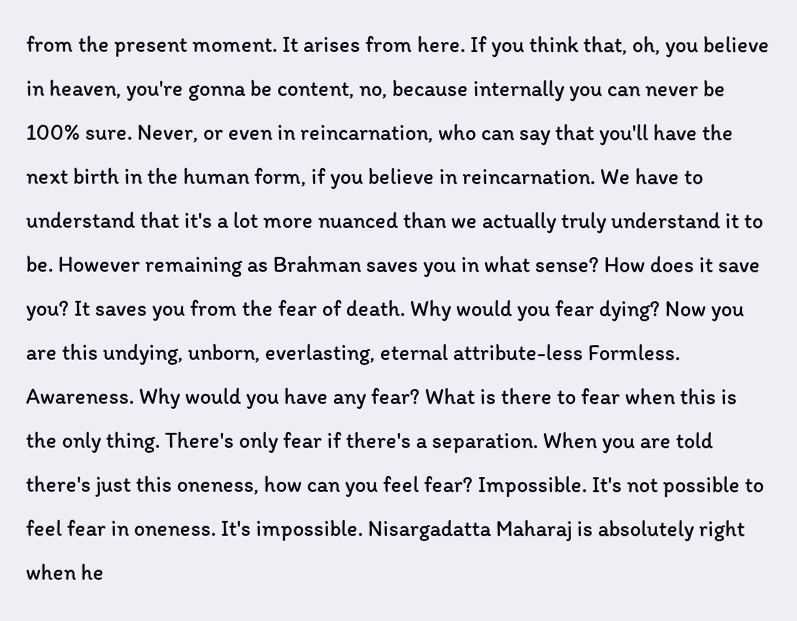from the present moment. It arises from here. If you think that, oh, you believe in heaven, you're gonna be content, no, because internally you can never be 100% sure. Never, or even in reincarnation, who can say that you'll have the next birth in the human form, if you believe in reincarnation. We have to understand that it's a lot more nuanced than we actually truly understand it to be. However remaining as Brahman saves you in what sense? How does it save you? It saves you from the fear of death. Why would you fear dying? Now you are this undying, unborn, everlasting, eternal attribute-less Formless. Awareness. Why would you have any fear? What is there to fear when this is the only thing. There's only fear if there's a separation. When you are told there's just this oneness, how can you feel fear? Impossible. It's not possible to feel fear in oneness. It's impossible. Nisargadatta Maharaj is absolutely right when he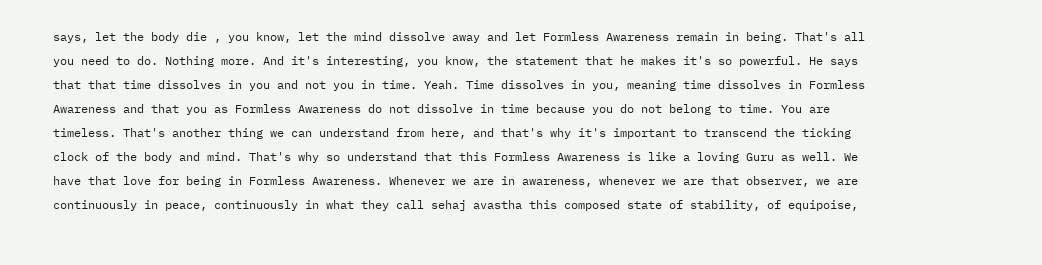says, let the body die , you know, let the mind dissolve away and let Formless Awareness remain in being. That's all you need to do. Nothing more. And it's interesting, you know, the statement that he makes it's so powerful. He says that that time dissolves in you and not you in time. Yeah. Time dissolves in you, meaning time dissolves in Formless Awareness and that you as Formless Awareness do not dissolve in time because you do not belong to time. You are timeless. That's another thing we can understand from here, and that's why it's important to transcend the ticking clock of the body and mind. That's why so understand that this Formless Awareness is like a loving Guru as well. We have that love for being in Formless Awareness. Whenever we are in awareness, whenever we are that observer, we are continuously in peace, continuously in what they call sehaj avastha this composed state of stability, of equipoise,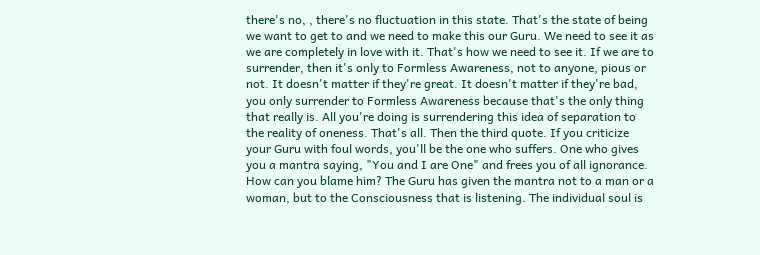there's no, , there's no fluctuation in this state. That's the state of being we want to get to and we need to make this our Guru. We need to see it as we are completely in love with it. That's how we need to see it. If we are to surrender, then it's only to Formless Awareness, not to anyone, pious or not. It doesn't matter if they're great. It doesn't matter if they're bad, you only surrender to Formless Awareness because that's the only thing that really is. All you're doing is surrendering this idea of separation to the reality of oneness. That's all. Then the third quote. If you criticize your Guru with foul words, you'll be the one who suffers. One who gives you a mantra saying, "You and I are One" and frees you of all ignorance. How can you blame him? The Guru has given the mantra not to a man or a woman, but to the Consciousness that is listening. The individual soul is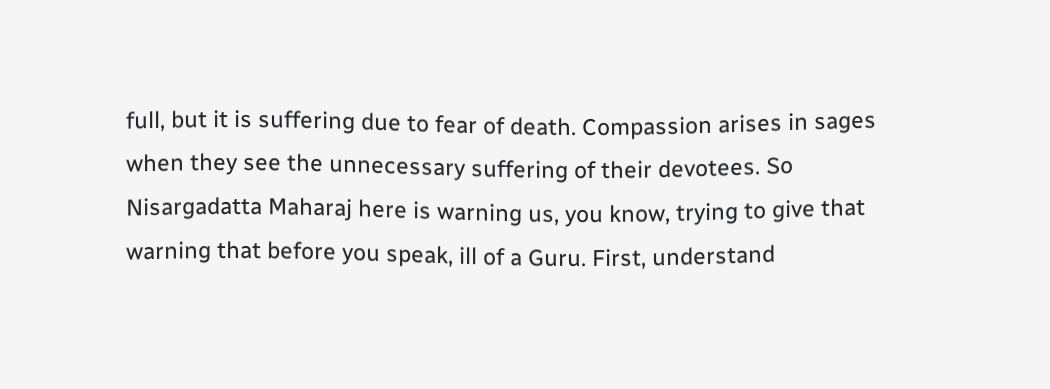full, but it is suffering due to fear of death. Compassion arises in sages when they see the unnecessary suffering of their devotees. So Nisargadatta Maharaj here is warning us, you know, trying to give that warning that before you speak, ill of a Guru. First, understand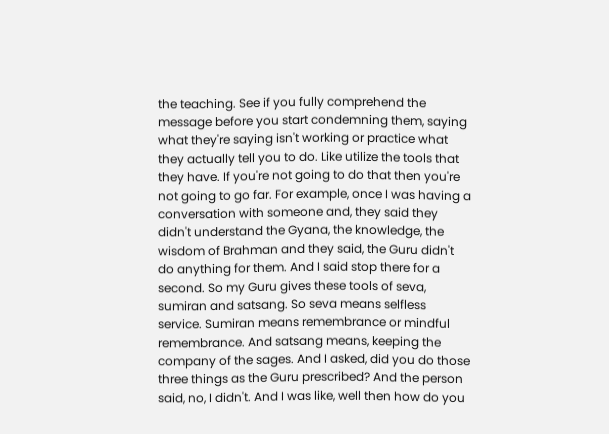the teaching. See if you fully comprehend the message before you start condemning them, saying what they're saying isn't working or practice what they actually tell you to do. Like utilize the tools that they have. If you're not going to do that then you're not going to go far. For example, once I was having a conversation with someone and, they said they didn't understand the Gyana, the knowledge, the wisdom of Brahman and they said, the Guru didn't do anything for them. And I said stop there for a second. So my Guru gives these tools of seva, sumiran and satsang. So seva means selfless service. Sumiran means remembrance or mindful remembrance. And satsang means, keeping the company of the sages. And I asked, did you do those three things as the Guru prescribed? And the person said, no, I didn't. And I was like, well then how do you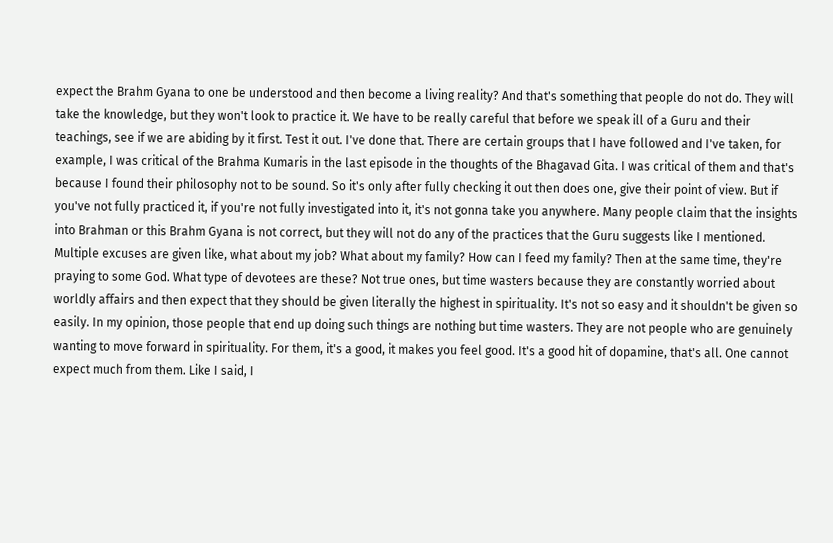expect the Brahm Gyana to one be understood and then become a living reality? And that's something that people do not do. They will take the knowledge, but they won't look to practice it. We have to be really careful that before we speak ill of a Guru and their teachings, see if we are abiding by it first. Test it out. I've done that. There are certain groups that I have followed and I've taken, for example, I was critical of the Brahma Kumaris in the last episode in the thoughts of the Bhagavad Gita. I was critical of them and that's because I found their philosophy not to be sound. So it's only after fully checking it out then does one, give their point of view. But if you've not fully practiced it, if you're not fully investigated into it, it's not gonna take you anywhere. Many people claim that the insights into Brahman or this Brahm Gyana is not correct, but they will not do any of the practices that the Guru suggests like I mentioned. Multiple excuses are given like, what about my job? What about my family? How can I feed my family? Then at the same time, they're praying to some God. What type of devotees are these? Not true ones, but time wasters because they are constantly worried about worldly affairs and then expect that they should be given literally the highest in spirituality. It's not so easy and it shouldn't be given so easily. In my opinion, those people that end up doing such things are nothing but time wasters. They are not people who are genuinely wanting to move forward in spirituality. For them, it's a good, it makes you feel good. It's a good hit of dopamine, that's all. One cannot expect much from them. Like I said, I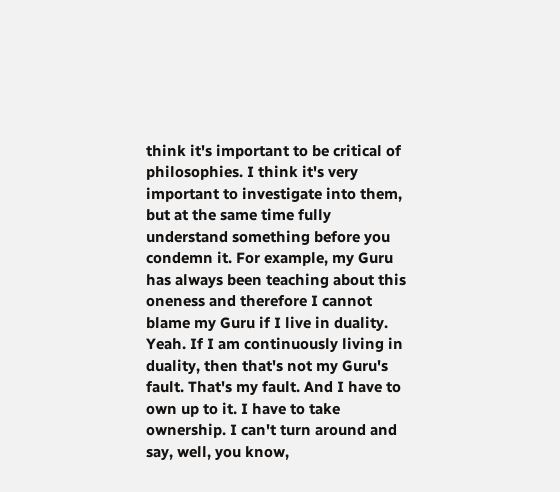think it's important to be critical of philosophies. I think it's very important to investigate into them, but at the same time fully understand something before you condemn it. For example, my Guru has always been teaching about this oneness and therefore I cannot blame my Guru if I live in duality. Yeah. If I am continuously living in duality, then that's not my Guru's fault. That's my fault. And I have to own up to it. I have to take ownership. I can't turn around and say, well, you know,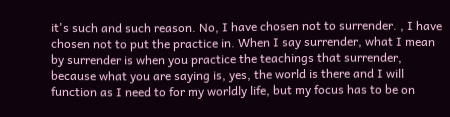it's such and such reason. No, I have chosen not to surrender. , I have chosen not to put the practice in. When I say surrender, what I mean by surrender is when you practice the teachings that surrender, because what you are saying is, yes, the world is there and I will function as I need to for my worldly life, but my focus has to be on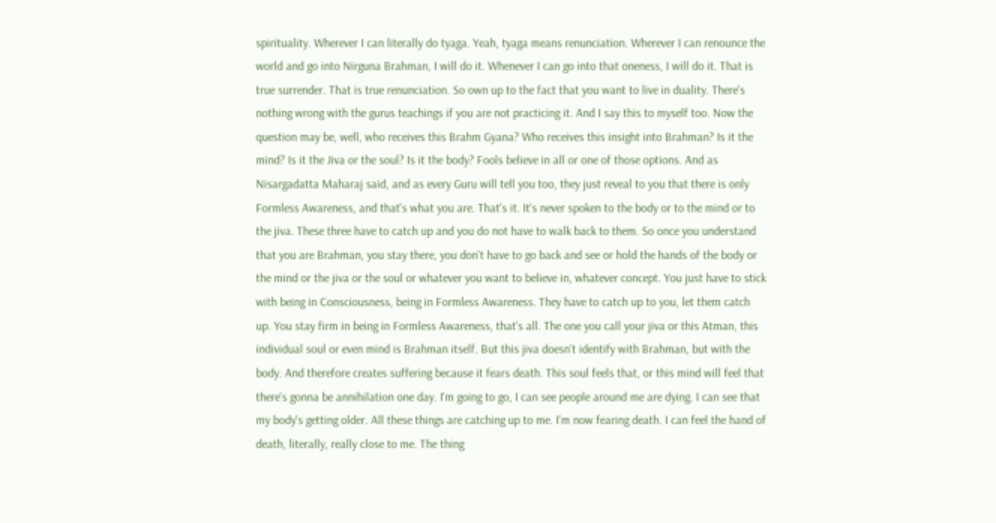spirituality. Wherever I can literally do tyaga. Yeah, tyaga means renunciation. Wherever I can renounce the world and go into Nirguna Brahman, I will do it. Whenever I can go into that oneness, I will do it. That is true surrender. That is true renunciation. So own up to the fact that you want to live in duality. There's nothing wrong with the gurus teachings if you are not practicing it. And I say this to myself too. Now the question may be, well, who receives this Brahm Gyana? Who receives this insight into Brahman? Is it the mind? Is it the Jiva or the soul? Is it the body? Fools believe in all or one of those options. And as Nisargadatta Maharaj said, and as every Guru will tell you too, they just reveal to you that there is only Formless Awareness, and that's what you are. That's it. It's never spoken to the body or to the mind or to the jiva. These three have to catch up and you do not have to walk back to them. So once you understand that you are Brahman, you stay there, you don't have to go back and see or hold the hands of the body or the mind or the jiva or the soul or whatever you want to believe in, whatever concept. You just have to stick with being in Consciousness, being in Formless Awareness. They have to catch up to you, let them catch up. You stay firm in being in Formless Awareness, that's all. The one you call your jiva or this Atman, this individual soul or even mind is Brahman itself. But this jiva doesn't identify with Brahman, but with the body. And therefore creates suffering because it fears death. This soul feels that, or this mind will feel that there's gonna be annihilation one day. I'm going to go, I can see people around me are dying. I can see that my body's getting older. All these things are catching up to me. I'm now fearing death. I can feel the hand of death, literally, really close to me. The thing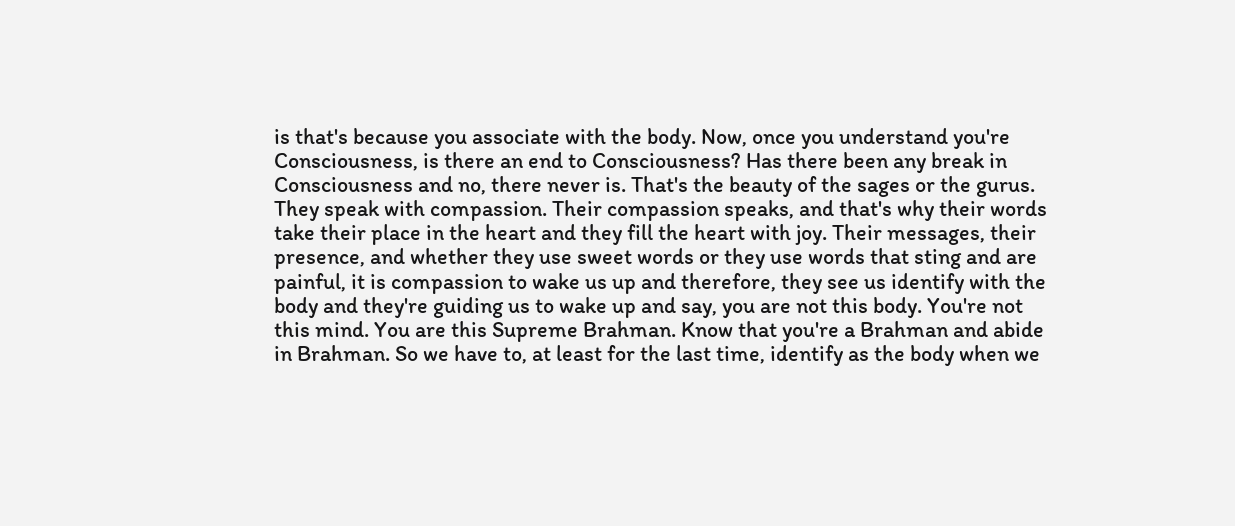is that's because you associate with the body. Now, once you understand you're Consciousness, is there an end to Consciousness? Has there been any break in Consciousness and no, there never is. That's the beauty of the sages or the gurus. They speak with compassion. Their compassion speaks, and that's why their words take their place in the heart and they fill the heart with joy. Their messages, their presence, and whether they use sweet words or they use words that sting and are painful, it is compassion to wake us up and therefore, they see us identify with the body and they're guiding us to wake up and say, you are not this body. You're not this mind. You are this Supreme Brahman. Know that you're a Brahman and abide in Brahman. So we have to, at least for the last time, identify as the body when we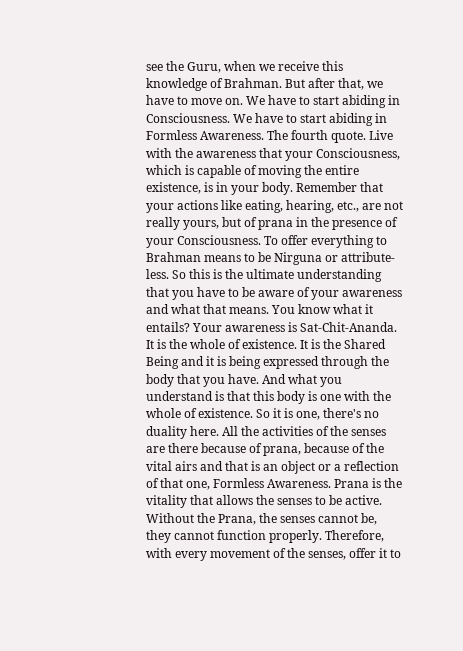see the Guru, when we receive this knowledge of Brahman. But after that, we have to move on. We have to start abiding in Consciousness. We have to start abiding in Formless Awareness. The fourth quote. Live with the awareness that your Consciousness, which is capable of moving the entire existence, is in your body. Remember that your actions like eating, hearing, etc., are not really yours, but of prana in the presence of your Consciousness. To offer everything to Brahman means to be Nirguna or attribute-less. So this is the ultimate understanding that you have to be aware of your awareness and what that means. You know what it entails? Your awareness is Sat-Chit-Ananda. It is the whole of existence. It is the Shared Being and it is being expressed through the body that you have. And what you understand is that this body is one with the whole of existence. So it is one, there's no duality here. All the activities of the senses are there because of prana, because of the vital airs and that is an object or a reflection of that one, Formless Awareness. Prana is the vitality that allows the senses to be active. Without the Prana, the senses cannot be, they cannot function properly. Therefore, with every movement of the senses, offer it to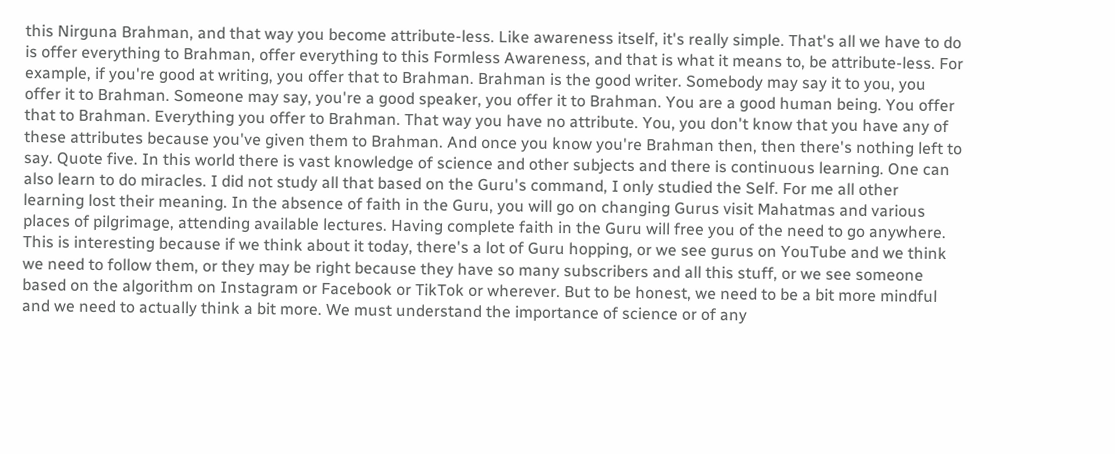this Nirguna Brahman, and that way you become attribute-less. Like awareness itself, it's really simple. That's all we have to do is offer everything to Brahman, offer everything to this Formless Awareness, and that is what it means to, be attribute-less. For example, if you're good at writing, you offer that to Brahman. Brahman is the good writer. Somebody may say it to you, you offer it to Brahman. Someone may say, you're a good speaker, you offer it to Brahman. You are a good human being. You offer that to Brahman. Everything you offer to Brahman. That way you have no attribute. You, you don't know that you have any of these attributes because you've given them to Brahman. And once you know you're Brahman then, then there's nothing left to say. Quote five. In this world there is vast knowledge of science and other subjects and there is continuous learning. One can also learn to do miracles. I did not study all that based on the Guru's command, I only studied the Self. For me all other learning lost their meaning. In the absence of faith in the Guru, you will go on changing Gurus visit Mahatmas and various places of pilgrimage, attending available lectures. Having complete faith in the Guru will free you of the need to go anywhere. This is interesting because if we think about it today, there's a lot of Guru hopping, or we see gurus on YouTube and we think we need to follow them, or they may be right because they have so many subscribers and all this stuff, or we see someone based on the algorithm on Instagram or Facebook or TikTok or wherever. But to be honest, we need to be a bit more mindful and we need to actually think a bit more. We must understand the importance of science or of any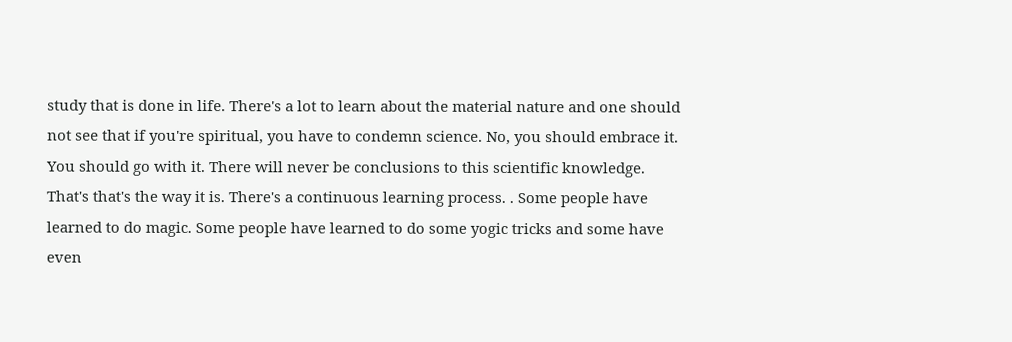study that is done in life. There's a lot to learn about the material nature and one should not see that if you're spiritual, you have to condemn science. No, you should embrace it. You should go with it. There will never be conclusions to this scientific knowledge. That's that's the way it is. There's a continuous learning process. . Some people have learned to do magic. Some people have learned to do some yogic tricks and some have even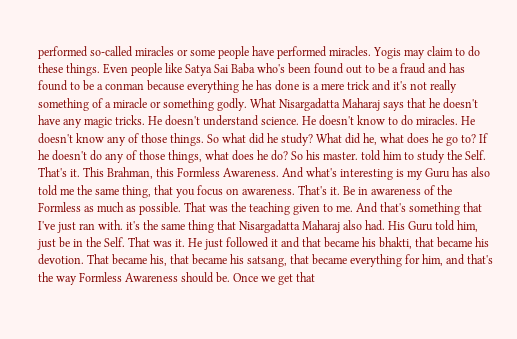performed so-called miracles or some people have performed miracles. Yogis may claim to do these things. Even people like Satya Sai Baba who's been found out to be a fraud and has found to be a conman because everything he has done is a mere trick and it's not really something of a miracle or something godly. What Nisargadatta Maharaj says that he doesn't have any magic tricks. He doesn't understand science. He doesn't know to do miracles. He doesn't know any of those things. So what did he study? What did he, what does he go to? If he doesn't do any of those things, what does he do? So his master. told him to study the Self. That's it. This Brahman, this Formless Awareness. And what's interesting is my Guru has also told me the same thing, that you focus on awareness. That's it. Be in awareness of the Formless as much as possible. That was the teaching given to me. And that's something that I've just ran with. it's the same thing that Nisargadatta Maharaj also had. His Guru told him, just be in the Self. That was it. He just followed it and that became his bhakti, that became his devotion. That became his, that became his satsang, that became everything for him, and that's the way Formless Awareness should be. Once we get that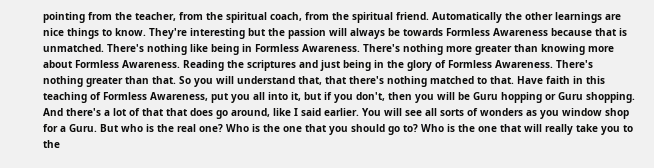pointing from the teacher, from the spiritual coach, from the spiritual friend. Automatically the other learnings are nice things to know. They're interesting but the passion will always be towards Formless Awareness because that is unmatched. There's nothing like being in Formless Awareness. There's nothing more greater than knowing more about Formless Awareness. Reading the scriptures and just being in the glory of Formless Awareness. There's nothing greater than that. So you will understand that, that there's nothing matched to that. Have faith in this teaching of Formless Awareness, put you all into it, but if you don't, then you will be Guru hopping or Guru shopping. And there's a lot of that that does go around, like I said earlier. You will see all sorts of wonders as you window shop for a Guru. But who is the real one? Who is the one that you should go to? Who is the one that will really take you to the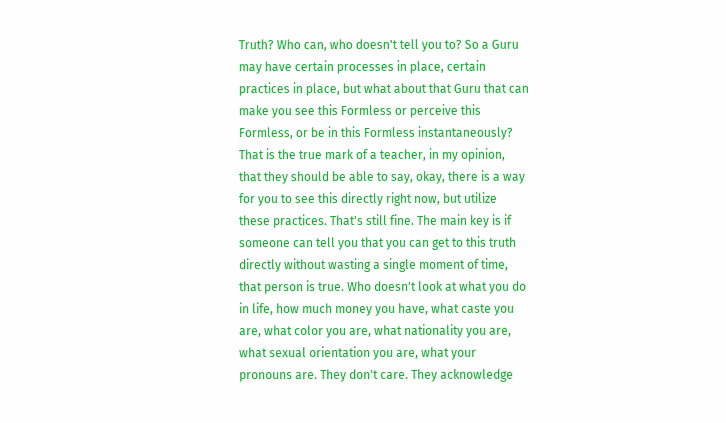Truth? Who can, who doesn't tell you to? So a Guru may have certain processes in place, certain practices in place, but what about that Guru that can make you see this Formless or perceive this Formless, or be in this Formless instantaneously? That is the true mark of a teacher, in my opinion, that they should be able to say, okay, there is a way for you to see this directly right now, but utilize these practices. That's still fine. The main key is if someone can tell you that you can get to this truth directly without wasting a single moment of time, that person is true. Who doesn't look at what you do in life, how much money you have, what caste you are, what color you are, what nationality you are, what sexual orientation you are, what your pronouns are. They don't care. They acknowledge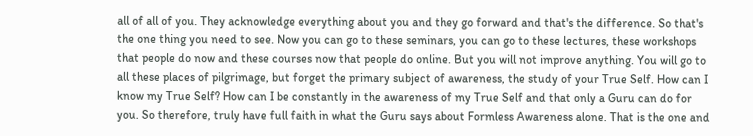all of all of you. They acknowledge everything about you and they go forward and that's the difference. So that's the one thing you need to see. Now you can go to these seminars, you can go to these lectures, these workshops that people do now and these courses now that people do online. But you will not improve anything. You will go to all these places of pilgrimage, but forget the primary subject of awareness, the study of your True Self. How can I know my True Self? How can I be constantly in the awareness of my True Self and that only a Guru can do for you. So therefore, truly have full faith in what the Guru says about Formless Awareness alone. That is the one and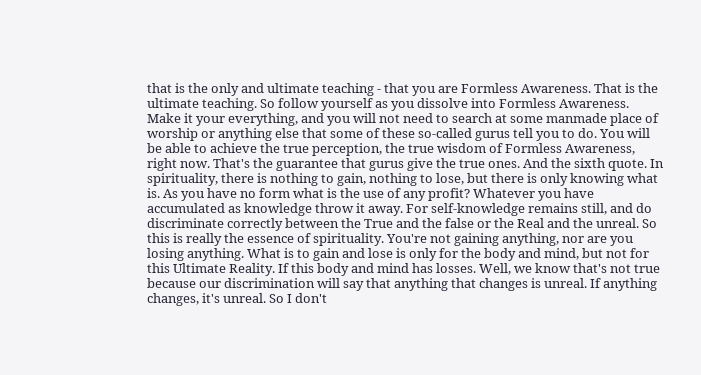that is the only and ultimate teaching - that you are Formless Awareness. That is the ultimate teaching. So follow yourself as you dissolve into Formless Awareness. Make it your everything, and you will not need to search at some manmade place of worship or anything else that some of these so-called gurus tell you to do. You will be able to achieve the true perception, the true wisdom of Formless Awareness, right now. That's the guarantee that gurus give the true ones. And the sixth quote. In spirituality, there is nothing to gain, nothing to lose, but there is only knowing what is. As you have no form what is the use of any profit? Whatever you have accumulated as knowledge throw it away. For self-knowledge remains still, and do discriminate correctly between the True and the false or the Real and the unreal. So this is really the essence of spirituality. You're not gaining anything, nor are you losing anything. What is to gain and lose is only for the body and mind, but not for this Ultimate Reality. If this body and mind has losses. Well, we know that's not true because our discrimination will say that anything that changes is unreal. If anything changes, it's unreal. So I don't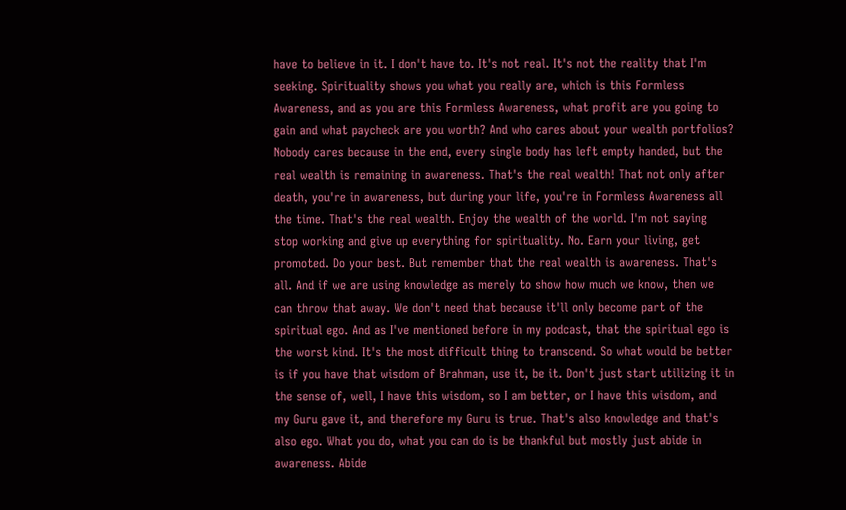have to believe in it. I don't have to. It's not real. It's not the reality that I'm seeking. Spirituality shows you what you really are, which is this Formless Awareness, and as you are this Formless Awareness, what profit are you going to gain and what paycheck are you worth? And who cares about your wealth portfolios? Nobody cares because in the end, every single body has left empty handed, but the real wealth is remaining in awareness. That's the real wealth! That not only after death, you're in awareness, but during your life, you're in Formless Awareness all the time. That's the real wealth. Enjoy the wealth of the world. I'm not saying stop working and give up everything for spirituality. No. Earn your living, get promoted. Do your best. But remember that the real wealth is awareness. That's all. And if we are using knowledge as merely to show how much we know, then we can throw that away. We don't need that because it'll only become part of the spiritual ego. And as I've mentioned before in my podcast, that the spiritual ego is the worst kind. It's the most difficult thing to transcend. So what would be better is if you have that wisdom of Brahman, use it, be it. Don't just start utilizing it in the sense of, well, I have this wisdom, so I am better, or I have this wisdom, and my Guru gave it, and therefore my Guru is true. That's also knowledge and that's also ego. What you do, what you can do is be thankful but mostly just abide in awareness. Abide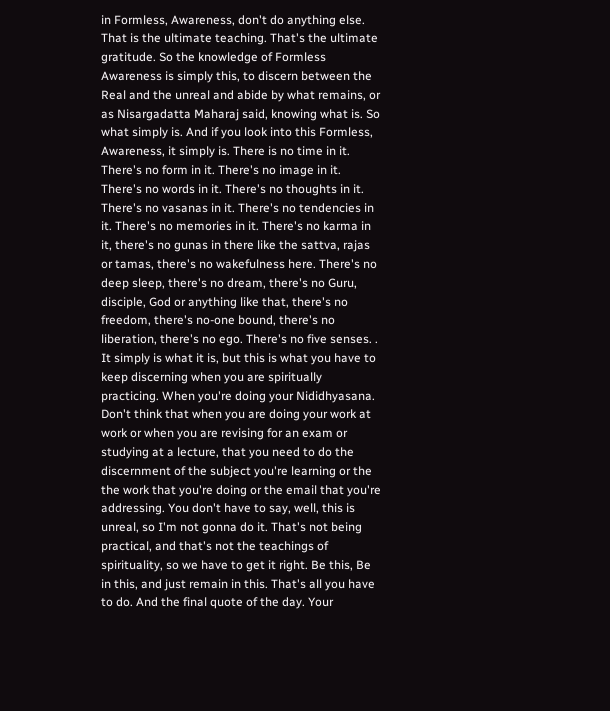in Formless, Awareness, don't do anything else. That is the ultimate teaching. That's the ultimate gratitude. So the knowledge of Formless Awareness is simply this, to discern between the Real and the unreal and abide by what remains, or as Nisargadatta Maharaj said, knowing what is. So what simply is. And if you look into this Formless, Awareness, it simply is. There is no time in it. There's no form in it. There's no image in it. There's no words in it. There's no thoughts in it. There's no vasanas in it. There's no tendencies in it. There's no memories in it. There's no karma in it, there's no gunas in there like the sattva, rajas or tamas, there's no wakefulness here. There's no deep sleep, there's no dream, there's no Guru, disciple, God or anything like that, there's no freedom, there's no-one bound, there's no liberation, there's no ego. There's no five senses. . It simply is what it is, but this is what you have to keep discerning when you are spiritually practicing. When you're doing your Nididhyasana. Don't think that when you are doing your work at work or when you are revising for an exam or studying at a lecture, that you need to do the discernment of the subject you're learning or the the work that you're doing or the email that you're addressing. You don't have to say, well, this is unreal, so I'm not gonna do it. That's not being practical, and that's not the teachings of spirituality, so we have to get it right. Be this, Be in this, and just remain in this. That's all you have to do. And the final quote of the day. Your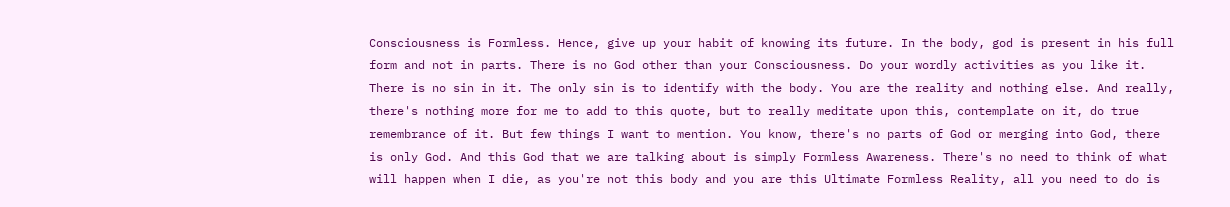Consciousness is Formless. Hence, give up your habit of knowing its future. In the body, god is present in his full form and not in parts. There is no God other than your Consciousness. Do your wordly activities as you like it. There is no sin in it. The only sin is to identify with the body. You are the reality and nothing else. And really, there's nothing more for me to add to this quote, but to really meditate upon this, contemplate on it, do true remembrance of it. But few things I want to mention. You know, there's no parts of God or merging into God, there is only God. And this God that we are talking about is simply Formless Awareness. There's no need to think of what will happen when I die, as you're not this body and you are this Ultimate Formless Reality, all you need to do is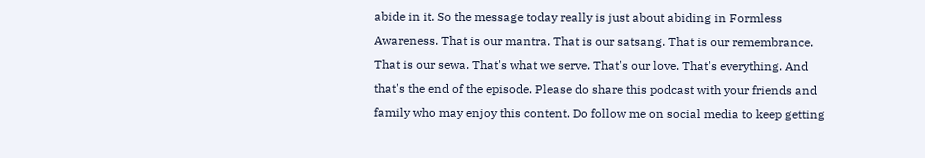abide in it. So the message today really is just about abiding in Formless Awareness. That is our mantra. That is our satsang. That is our remembrance. That is our sewa. That's what we serve. That's our love. That's everything. And that's the end of the episode. Please do share this podcast with your friends and family who may enjoy this content. Do follow me on social media to keep getting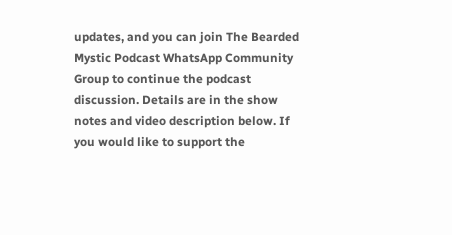updates, and you can join The Bearded Mystic Podcast WhatsApp Community Group to continue the podcast discussion. Details are in the show notes and video description below. If you would like to support the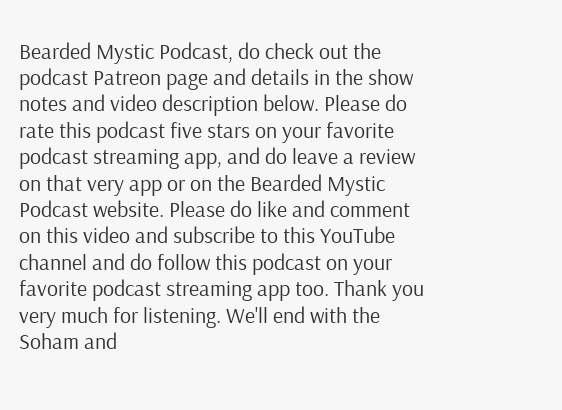Bearded Mystic Podcast, do check out the podcast Patreon page and details in the show notes and video description below. Please do rate this podcast five stars on your favorite podcast streaming app, and do leave a review on that very app or on the Bearded Mystic Podcast website. Please do like and comment on this video and subscribe to this YouTube channel and do follow this podcast on your favorite podcast streaming app too. Thank you very much for listening. We'll end with the Soham and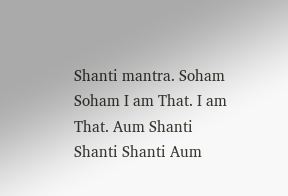Shanti mantra. Soham Soham I am That. I am That. Aum Shanti Shanti Shanti Aum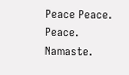Peace Peace. Peace. Namaste.